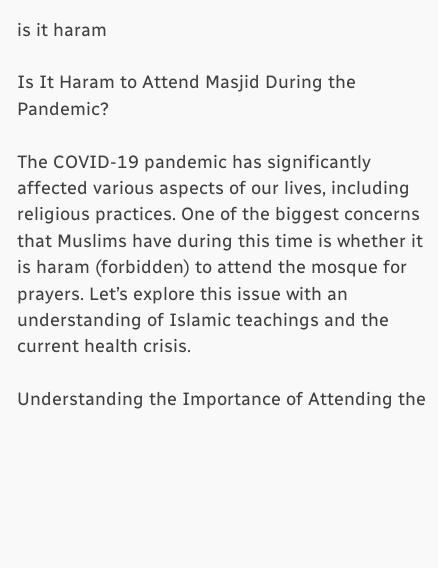is it haram

Is It Haram to Attend Masjid During the Pandemic?

The COVID-19 pandemic has significantly affected various aspects of our lives, including religious practices. One of the biggest concerns that Muslims have during this time is whether it is haram (forbidden) to attend the mosque for prayers. Let’s explore this issue with an understanding of Islamic teachings and the current health crisis.

Understanding the Importance of Attending the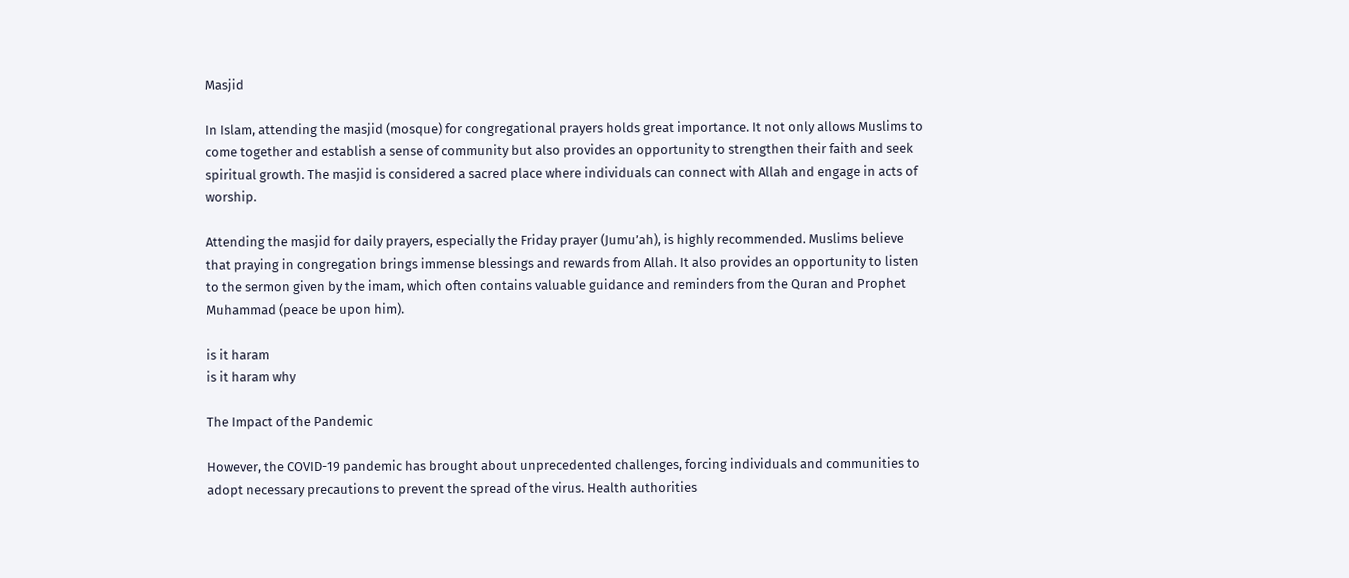Masjid

In Islam, attending the masjid (mosque) for congregational prayers holds great importance. It not only allows Muslims to come together and establish a sense of community but also provides an opportunity to strengthen their faith and seek spiritual growth. The masjid is considered a sacred place where individuals can connect with Allah and engage in acts of worship.

Attending the masjid for daily prayers, especially the Friday prayer (Jumu’ah), is highly recommended. Muslims believe that praying in congregation brings immense blessings and rewards from Allah. It also provides an opportunity to listen to the sermon given by the imam, which often contains valuable guidance and reminders from the Quran and Prophet Muhammad (peace be upon him).

is it haram
is it haram why

The Impact of the Pandemic

However, the COVID-19 pandemic has brought about unprecedented challenges, forcing individuals and communities to adopt necessary precautions to prevent the spread of the virus. Health authorities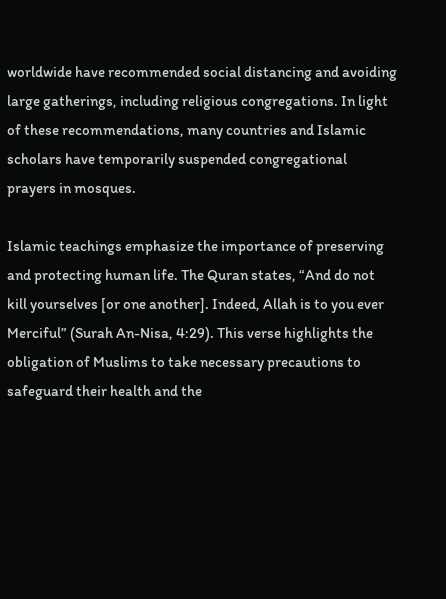worldwide have recommended social distancing and avoiding large gatherings, including religious congregations. In light of these recommendations, many countries and Islamic scholars have temporarily suspended congregational prayers in mosques.

Islamic teachings emphasize the importance of preserving and protecting human life. The Quran states, “And do not kill yourselves [or one another]. Indeed, Allah is to you ever Merciful” (Surah An-Nisa, 4:29). This verse highlights the obligation of Muslims to take necessary precautions to safeguard their health and the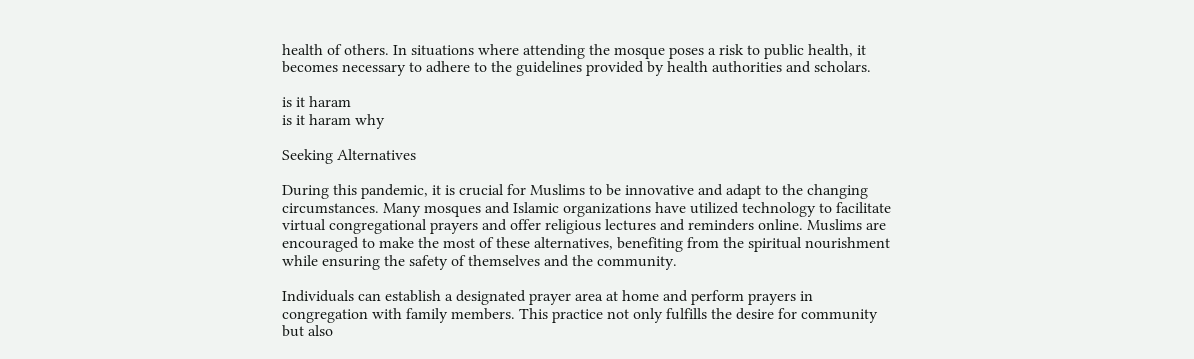health of others. In situations where attending the mosque poses a risk to public health, it becomes necessary to adhere to the guidelines provided by health authorities and scholars.

is it haram
is it haram why

Seeking Alternatives

During this pandemic, it is crucial for Muslims to be innovative and adapt to the changing circumstances. Many mosques and Islamic organizations have utilized technology to facilitate virtual congregational prayers and offer religious lectures and reminders online. Muslims are encouraged to make the most of these alternatives, benefiting from the spiritual nourishment while ensuring the safety of themselves and the community.

Individuals can establish a designated prayer area at home and perform prayers in congregation with family members. This practice not only fulfills the desire for community but also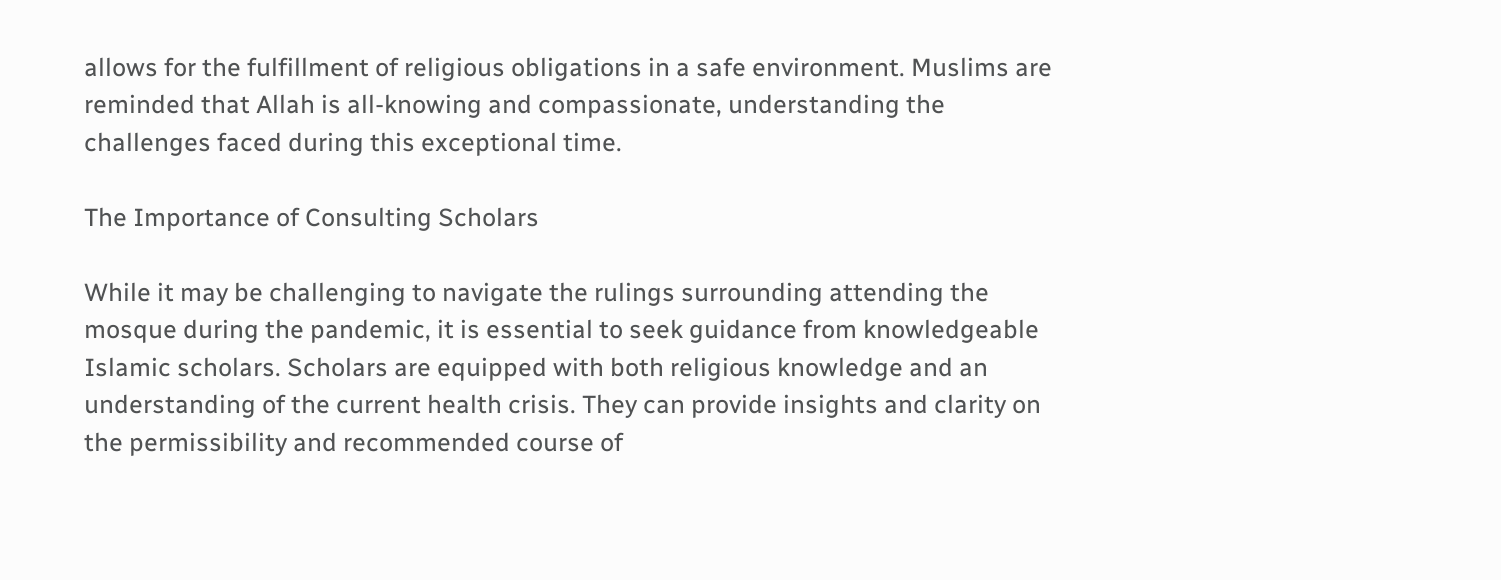allows for the fulfillment of religious obligations in a safe environment. Muslims are reminded that Allah is all-knowing and compassionate, understanding the challenges faced during this exceptional time.

The Importance of Consulting Scholars

While it may be challenging to navigate the rulings surrounding attending the mosque during the pandemic, it is essential to seek guidance from knowledgeable Islamic scholars. Scholars are equipped with both religious knowledge and an understanding of the current health crisis. They can provide insights and clarity on the permissibility and recommended course of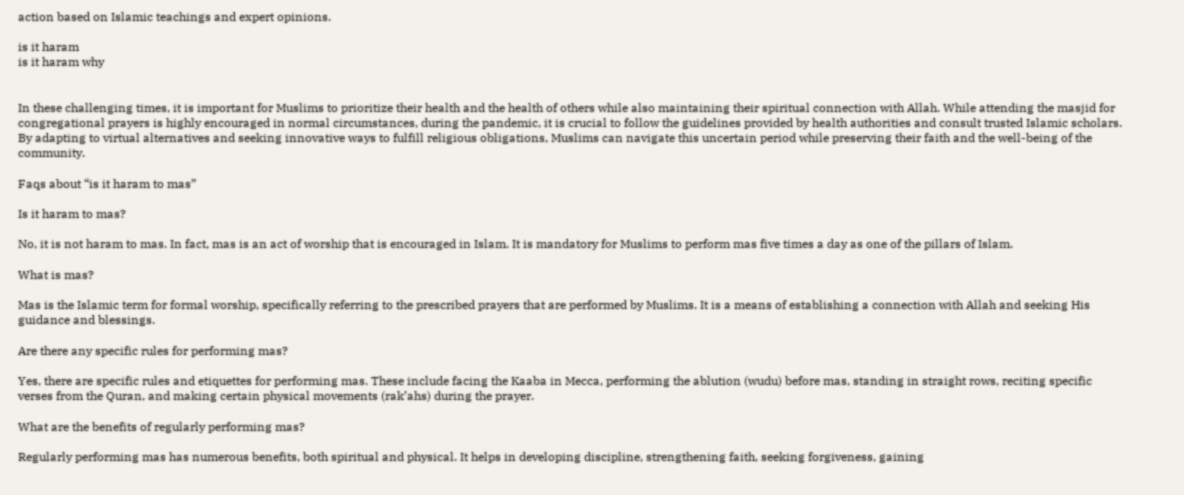action based on Islamic teachings and expert opinions.

is it haram
is it haram why


In these challenging times, it is important for Muslims to prioritize their health and the health of others while also maintaining their spiritual connection with Allah. While attending the masjid for congregational prayers is highly encouraged in normal circumstances, during the pandemic, it is crucial to follow the guidelines provided by health authorities and consult trusted Islamic scholars. By adapting to virtual alternatives and seeking innovative ways to fulfill religious obligations, Muslims can navigate this uncertain period while preserving their faith and the well-being of the community.

Faqs about “is it haram to mas”

Is it haram to mas?

No, it is not haram to mas. In fact, mas is an act of worship that is encouraged in Islam. It is mandatory for Muslims to perform mas five times a day as one of the pillars of Islam.

What is mas?

Mas is the Islamic term for formal worship, specifically referring to the prescribed prayers that are performed by Muslims. It is a means of establishing a connection with Allah and seeking His guidance and blessings.

Are there any specific rules for performing mas?

Yes, there are specific rules and etiquettes for performing mas. These include facing the Kaaba in Mecca, performing the ablution (wudu) before mas, standing in straight rows, reciting specific verses from the Quran, and making certain physical movements (rak’ahs) during the prayer.

What are the benefits of regularly performing mas?

Regularly performing mas has numerous benefits, both spiritual and physical. It helps in developing discipline, strengthening faith, seeking forgiveness, gaining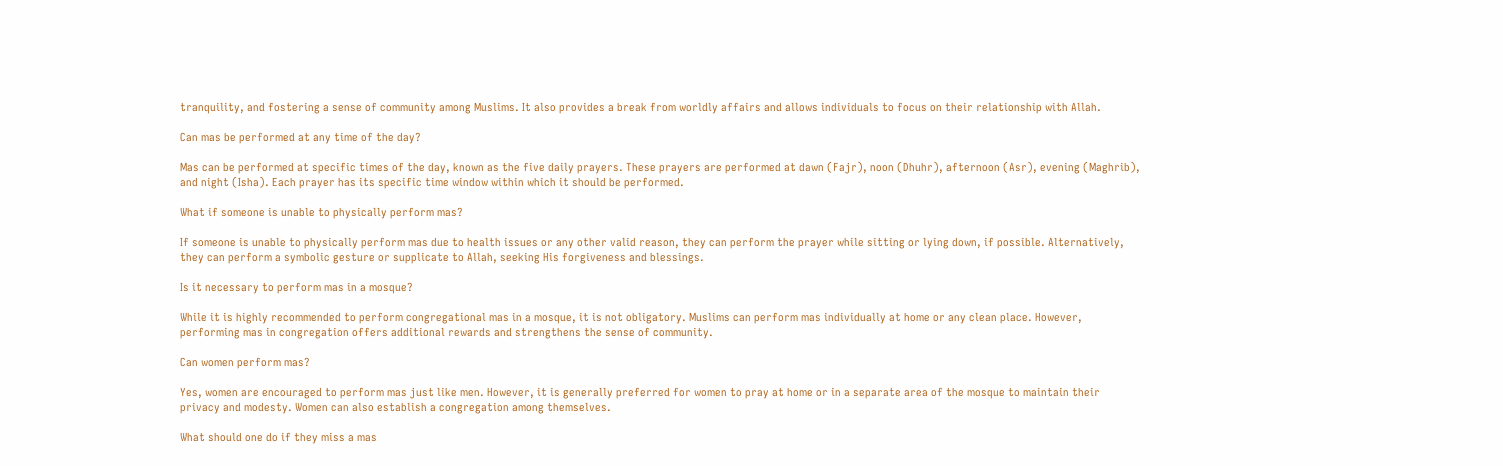tranquility, and fostering a sense of community among Muslims. It also provides a break from worldly affairs and allows individuals to focus on their relationship with Allah.

Can mas be performed at any time of the day?

Mas can be performed at specific times of the day, known as the five daily prayers. These prayers are performed at dawn (Fajr), noon (Dhuhr), afternoon (Asr), evening (Maghrib), and night (Isha). Each prayer has its specific time window within which it should be performed.

What if someone is unable to physically perform mas?

If someone is unable to physically perform mas due to health issues or any other valid reason, they can perform the prayer while sitting or lying down, if possible. Alternatively, they can perform a symbolic gesture or supplicate to Allah, seeking His forgiveness and blessings.

Is it necessary to perform mas in a mosque?

While it is highly recommended to perform congregational mas in a mosque, it is not obligatory. Muslims can perform mas individually at home or any clean place. However, performing mas in congregation offers additional rewards and strengthens the sense of community.

Can women perform mas?

Yes, women are encouraged to perform mas just like men. However, it is generally preferred for women to pray at home or in a separate area of the mosque to maintain their privacy and modesty. Women can also establish a congregation among themselves.

What should one do if they miss a mas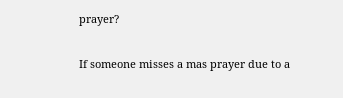prayer?

If someone misses a mas prayer due to a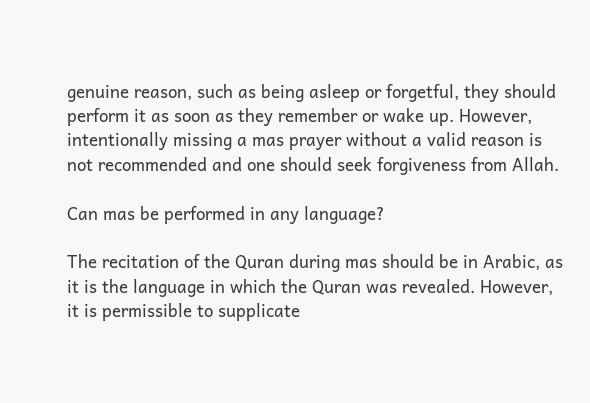genuine reason, such as being asleep or forgetful, they should perform it as soon as they remember or wake up. However, intentionally missing a mas prayer without a valid reason is not recommended and one should seek forgiveness from Allah.

Can mas be performed in any language?

The recitation of the Quran during mas should be in Arabic, as it is the language in which the Quran was revealed. However, it is permissible to supplicate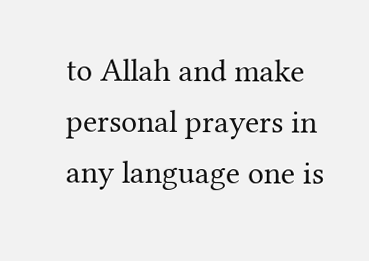to Allah and make personal prayers in any language one is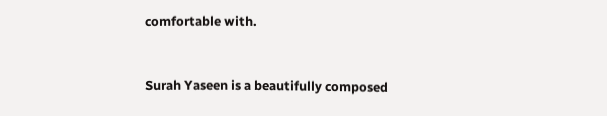comfortable with.


Surah Yaseen is a beautifully composed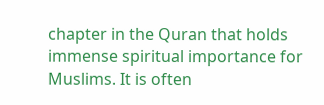chapter in the Quran that holds immense spiritual importance for Muslims. It is often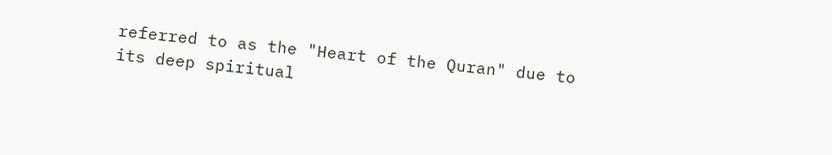referred to as the "Heart of the Quran" due to its deep spiritual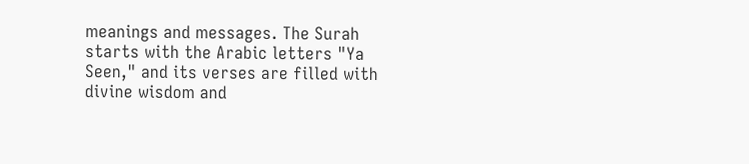meanings and messages. The Surah starts with the Arabic letters "Ya Seen," and its verses are filled with divine wisdom and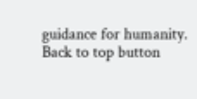guidance for humanity.
Back to top button